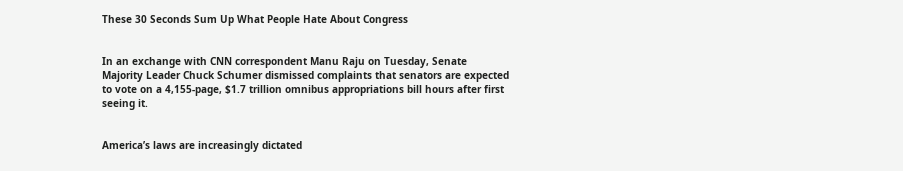These 30 Seconds Sum Up What People Hate About Congress


In an exchange with CNN correspondent Manu Raju on Tuesday, Senate Majority Leader Chuck Schumer dismissed complaints that senators are expected to vote on a 4,155-page, $1.7 trillion omnibus appropriations bill hours after first seeing it.


America’s laws are increasingly dictated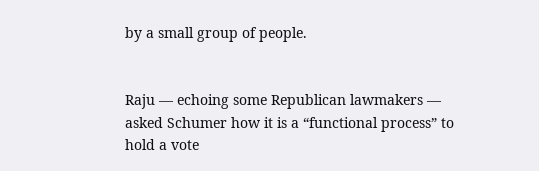by a small group of people.


Raju — echoing some Republican lawmakers — asked Schumer how it is a “functional process” to hold a vote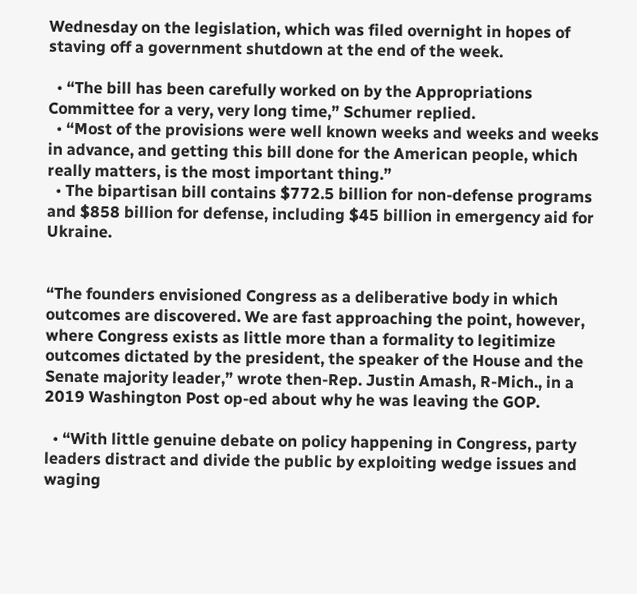Wednesday on the legislation, which was filed overnight in hopes of staving off a government shutdown at the end of the week.

  • “The bill has been carefully worked on by the Appropriations Committee for a very, very long time,” Schumer replied.
  • “Most of the provisions were well known weeks and weeks and weeks in advance, and getting this bill done for the American people, which really matters, is the most important thing.”
  • The bipartisan bill contains $772.5 billion for non-defense programs and $858 billion for defense, including $45 billion in emergency aid for Ukraine.


“The founders envisioned Congress as a deliberative body in which outcomes are discovered. We are fast approaching the point, however, where Congress exists as little more than a formality to legitimize outcomes dictated by the president, the speaker of the House and the Senate majority leader,” wrote then-Rep. Justin Amash, R-Mich., in a 2019 Washington Post op-ed about why he was leaving the GOP.

  • “With little genuine debate on policy happening in Congress, party leaders distract and divide the public by exploiting wedge issues and waging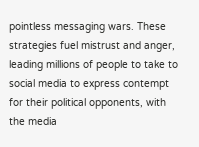pointless messaging wars. These strategies fuel mistrust and anger, leading millions of people to take to social media to express contempt for their political opponents, with the media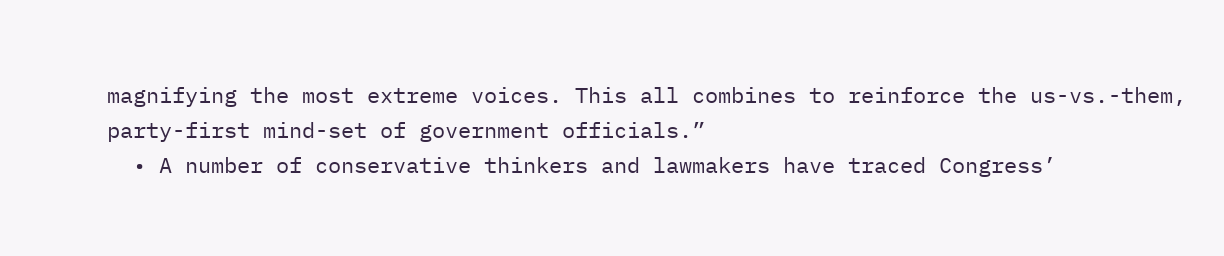magnifying the most extreme voices. This all combines to reinforce the us-vs.-them, party-first mind-set of government officials.”
  • A number of conservative thinkers and lawmakers have traced Congress’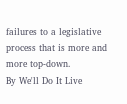failures to a legislative process that is more and more top-down.
By We'll Do It Live